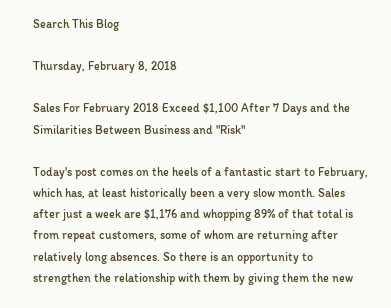Search This Blog

Thursday, February 8, 2018

Sales For February 2018 Exceed $1,100 After 7 Days and the Similarities Between Business and "Risk"

Today's post comes on the heels of a fantastic start to February, which has, at least historically been a very slow month. Sales after just a week are $1,176 and whopping 89% of that total is from repeat customers, some of whom are returning after relatively long absences. So there is an opportunity to strengthen the relationship with them by giving them the new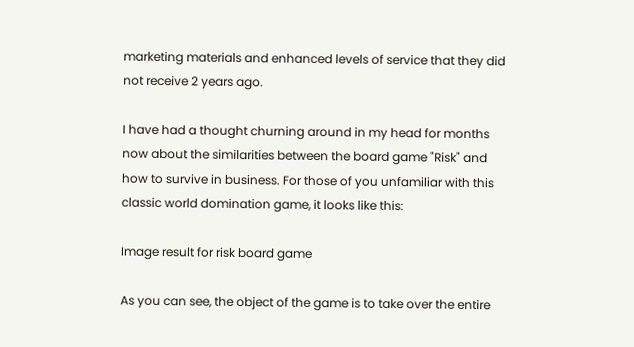marketing materials and enhanced levels of service that they did not receive 2 years ago.

I have had a thought churning around in my head for months now about the similarities between the board game "Risk" and how to survive in business. For those of you unfamiliar with this classic world domination game, it looks like this:

Image result for risk board game

As you can see, the object of the game is to take over the entire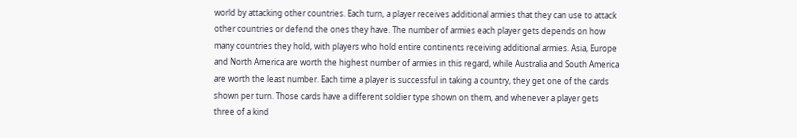world by attacking other countries. Each turn, a player receives additional armies that they can use to attack other countries or defend the ones they have. The number of armies each player gets depends on how many countries they hold, with players who hold entire continents receiving additional armies. Asia, Europe and North America are worth the highest number of armies in this regard, while Australia and South America are worth the least number. Each time a player is successful in taking a country, they get one of the cards shown per turn. Those cards have a different soldier type shown on them, and whenever a player gets three of a kind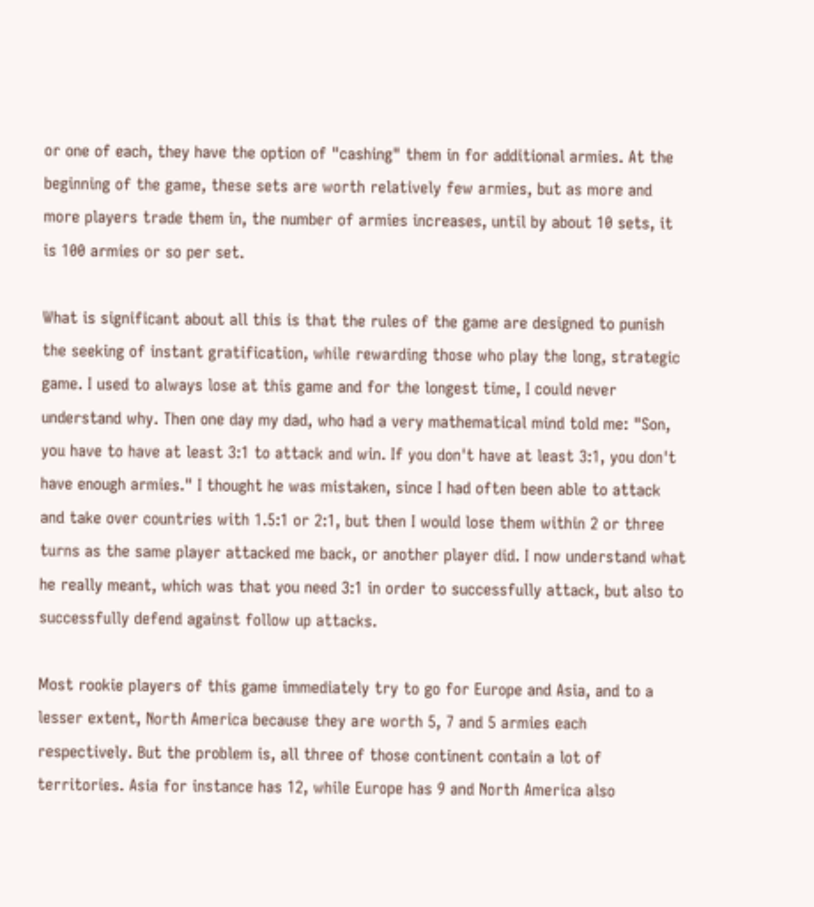or one of each, they have the option of "cashing" them in for additional armies. At the beginning of the game, these sets are worth relatively few armies, but as more and more players trade them in, the number of armies increases, until by about 10 sets, it is 100 armies or so per set.

What is significant about all this is that the rules of the game are designed to punish the seeking of instant gratification, while rewarding those who play the long, strategic game. I used to always lose at this game and for the longest time, I could never understand why. Then one day my dad, who had a very mathematical mind told me: "Son, you have to have at least 3:1 to attack and win. If you don't have at least 3:1, you don't have enough armies." I thought he was mistaken, since I had often been able to attack and take over countries with 1.5:1 or 2:1, but then I would lose them within 2 or three turns as the same player attacked me back, or another player did. I now understand what he really meant, which was that you need 3:1 in order to successfully attack, but also to successfully defend against follow up attacks.

Most rookie players of this game immediately try to go for Europe and Asia, and to a lesser extent, North America because they are worth 5, 7 and 5 armies each respectively. But the problem is, all three of those continent contain a lot of territories. Asia for instance has 12, while Europe has 9 and North America also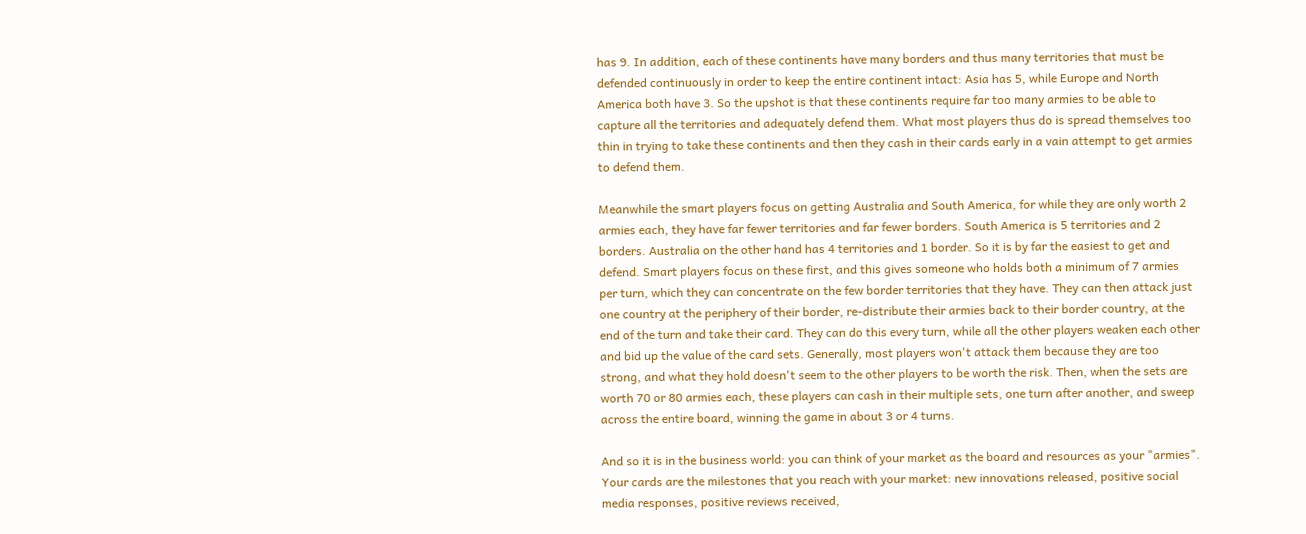has 9. In addition, each of these continents have many borders and thus many territories that must be defended continuously in order to keep the entire continent intact: Asia has 5, while Europe and North America both have 3. So the upshot is that these continents require far too many armies to be able to capture all the territories and adequately defend them. What most players thus do is spread themselves too thin in trying to take these continents and then they cash in their cards early in a vain attempt to get armies to defend them.

Meanwhile the smart players focus on getting Australia and South America, for while they are only worth 2 armies each, they have far fewer territories and far fewer borders. South America is 5 territories and 2 borders. Australia on the other hand has 4 territories and 1 border. So it is by far the easiest to get and defend. Smart players focus on these first, and this gives someone who holds both a minimum of 7 armies per turn, which they can concentrate on the few border territories that they have. They can then attack just one country at the periphery of their border, re-distribute their armies back to their border country, at the end of the turn and take their card. They can do this every turn, while all the other players weaken each other and bid up the value of the card sets. Generally, most players won't attack them because they are too strong, and what they hold doesn't seem to the other players to be worth the risk. Then, when the sets are worth 70 or 80 armies each, these players can cash in their multiple sets, one turn after another, and sweep across the entire board, winning the game in about 3 or 4 turns.

And so it is in the business world: you can think of your market as the board and resources as your "armies". Your cards are the milestones that you reach with your market: new innovations released, positive social media responses, positive reviews received,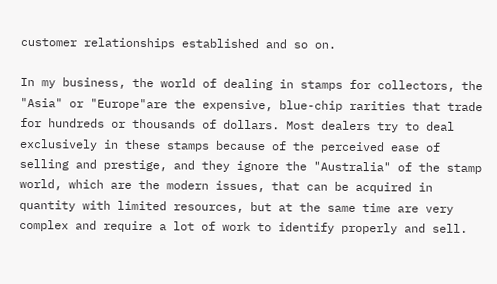customer relationships established and so on.

In my business, the world of dealing in stamps for collectors, the "Asia" or "Europe"are the expensive, blue-chip rarities that trade for hundreds or thousands of dollars. Most dealers try to deal exclusively in these stamps because of the perceived ease of selling and prestige, and they ignore the "Australia" of the stamp world, which are the modern issues, that can be acquired in quantity with limited resources, but at the same time are very complex and require a lot of work to identify properly and sell.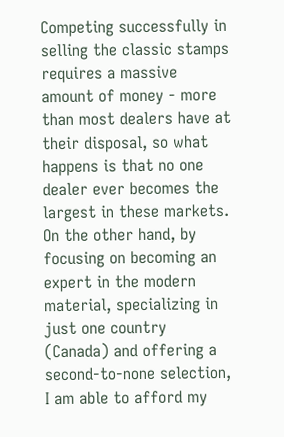Competing successfully in selling the classic stamps requires a massive amount of money - more than most dealers have at their disposal, so what happens is that no one dealer ever becomes the largest in these markets. On the other hand, by focusing on becoming an expert in the modern material, specializing in just one country (Canada) and offering a second-to-none selection, I am able to afford my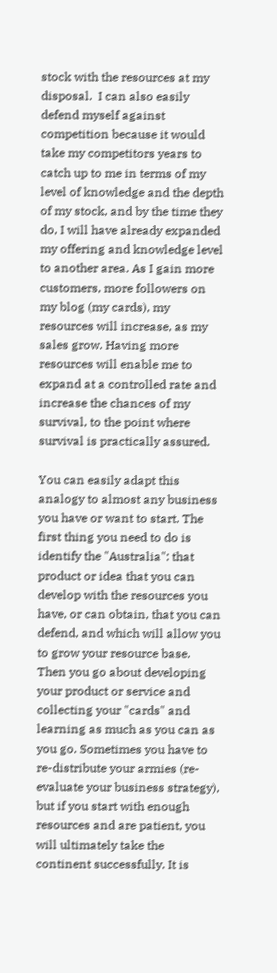stock with the resources at my disposal.  I can also easily defend myself against competition because it would take my competitors years to catch up to me in terms of my level of knowledge and the depth of my stock, and by the time they do, I will have already expanded my offering and knowledge level to another area. As I gain more customers, more followers on my blog (my cards), my resources will increase, as my sales grow. Having more resources will enable me to expand at a controlled rate and increase the chances of my survival, to the point where survival is practically assured.

You can easily adapt this analogy to almost any business you have or want to start. The first thing you need to do is identify the "Australia": that product or idea that you can develop with the resources you have, or can obtain, that you can defend, and which will allow you to grow your resource base. Then you go about developing your product or service and collecting your "cards" and learning as much as you can as you go. Sometimes you have to re-distribute your armies (re-evaluate your business strategy), but if you start with enough resources and are patient, you will ultimately take the continent successfully. It is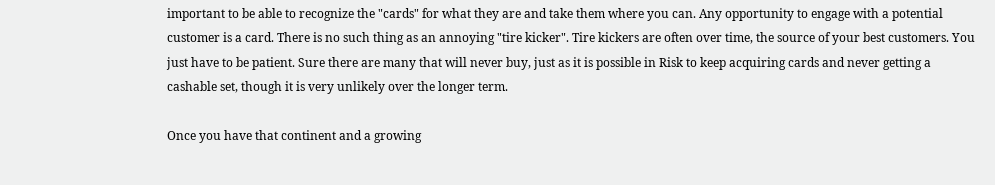important to be able to recognize the "cards" for what they are and take them where you can. Any opportunity to engage with a potential customer is a card. There is no such thing as an annoying "tire kicker". Tire kickers are often over time, the source of your best customers. You just have to be patient. Sure there are many that will never buy, just as it is possible in Risk to keep acquiring cards and never getting a cashable set, though it is very unlikely over the longer term.

Once you have that continent and a growing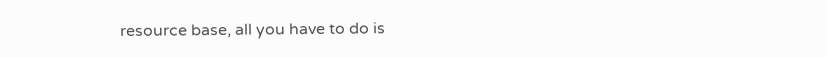resource base, all you have to do is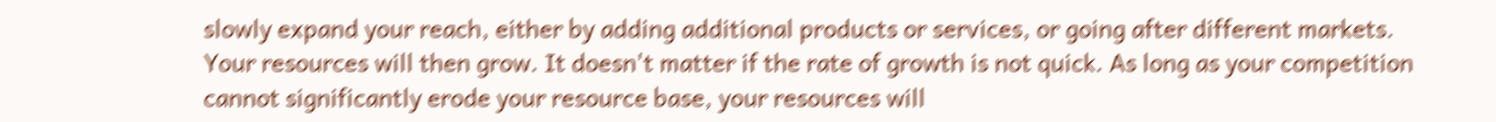slowly expand your reach, either by adding additional products or services, or going after different markets. Your resources will then grow. It doesn't matter if the rate of growth is not quick. As long as your competition cannot significantly erode your resource base, your resources will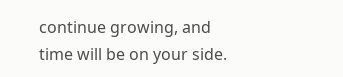continue growing, and time will be on your side.